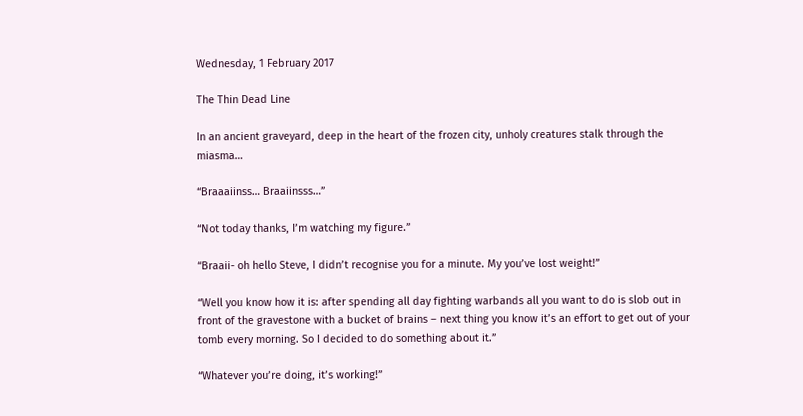Wednesday, 1 February 2017

The Thin Dead Line

In an ancient graveyard, deep in the heart of the frozen city, unholy creatures stalk through the miasma…

“Braaaiinss… Braaiinsss…”

“Not today thanks, I’m watching my figure.”

“Braaii- oh hello Steve, I didn’t recognise you for a minute. My you’ve lost weight!”

“Well you know how it is: after spending all day fighting warbands all you want to do is slob out in front of the gravestone with a bucket of brains – next thing you know it’s an effort to get out of your tomb every morning. So I decided to do something about it.”

“Whatever you’re doing, it’s working!”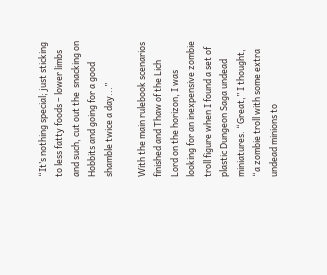“It’s nothing special; just sticking to less fatty foods – lower limbs and such, cut out the  snacking on Hobbits and going for a good shamble twice a day...”

With the main rulebook scenarios finished and Thaw of the Lich Lord on the horizon, I was looking for an inexpensive zombie troll figure when I found a set of plastic Dungeon Saga undead miniatures. “Great,” I thought, “a zombie troll with some extra undead minions to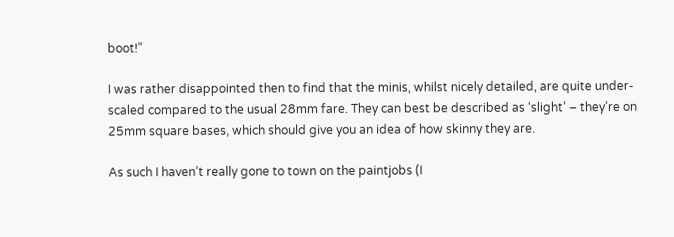boot!”

I was rather disappointed then to find that the minis, whilst nicely detailed, are quite under-scaled compared to the usual 28mm fare. They can best be described as ‘slight’ – they’re on 25mm square bases, which should give you an idea of how skinny they are.

As such I haven’t really gone to town on the paintjobs (I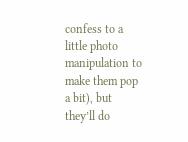confess to a little photo manipulation to make them pop a bit), but they’ll do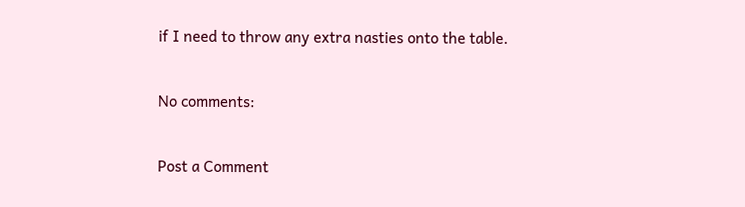if I need to throw any extra nasties onto the table.

No comments:

Post a Comment